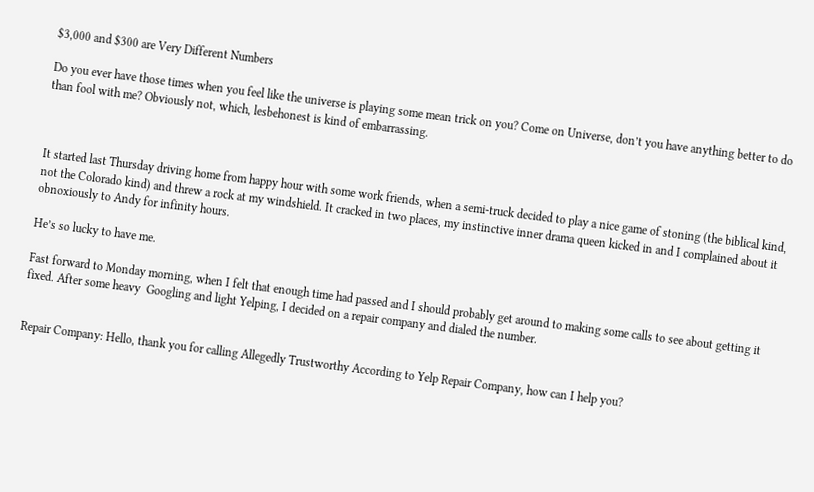$3,000 and $300 are Very Different Numbers

Do you ever have those times when you feel like the universe is playing some mean trick on you? Come on Universe, don’t you have anything better to do than fool with me? Obviously not, which, lesbehonest is kind of embarrassing.



It started last Thursday driving home from happy hour with some work friends, when a semi-truck decided to play a nice game of stoning (the biblical kind, not the Colorado kind) and threw a rock at my windshield. It cracked in two places, my instinctive inner drama queen kicked in and I complained about it obnoxiously to Andy for infinity hours.

He’s so lucky to have me.

Fast forward to Monday morning, when I felt that enough time had passed and I should probably get around to making some calls to see about getting it fixed. After some heavy  Googling and light Yelping, I decided on a repair company and dialed the number.


Repair Company: Hello, thank you for calling Allegedly Trustworthy According to Yelp Repair Company, how can I help you?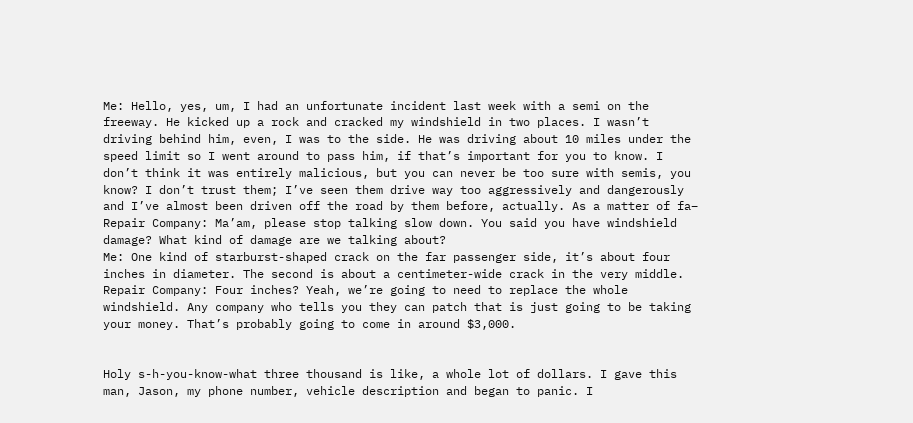Me: Hello, yes, um, I had an unfortunate incident last week with a semi on the freeway. He kicked up a rock and cracked my windshield in two places. I wasn’t driving behind him, even, I was to the side. He was driving about 10 miles under the speed limit so I went around to pass him, if that’s important for you to know. I don’t think it was entirely malicious, but you can never be too sure with semis, you know? I don’t trust them; I’ve seen them drive way too aggressively and dangerously and I’ve almost been driven off the road by them before, actually. As a matter of fa–
Repair Company: Ma’am, please stop talking slow down. You said you have windshield damage? What kind of damage are we talking about?
Me: One kind of starburst-shaped crack on the far passenger side, it’s about four inches in diameter. The second is about a centimeter-wide crack in the very middle.
Repair Company: Four inches? Yeah, we’re going to need to replace the whole windshield. Any company who tells you they can patch that is just going to be taking your money. That’s probably going to come in around $3,000.


Holy s-h-you-know-what three thousand is like, a whole lot of dollars. I gave this man, Jason, my phone number, vehicle description and began to panic. I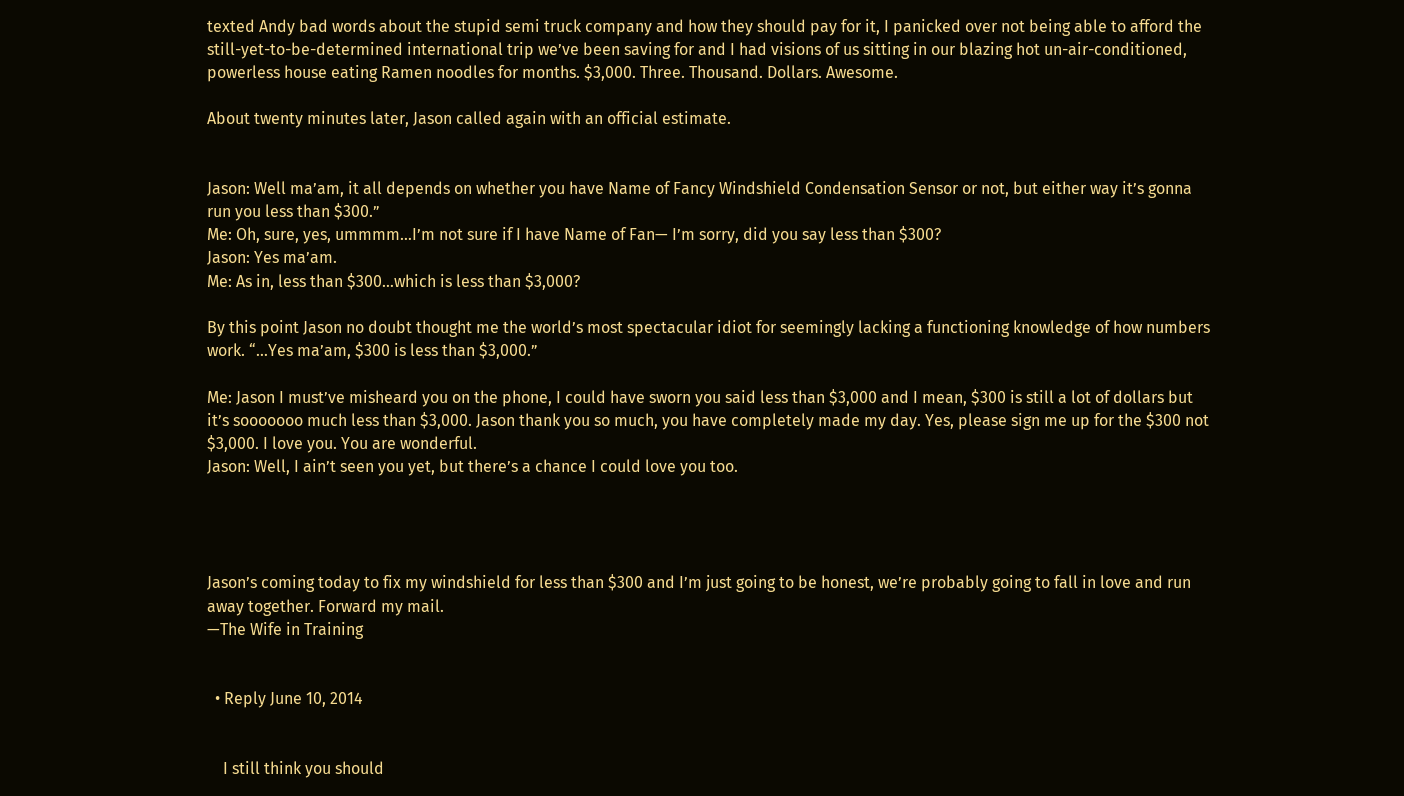texted Andy bad words about the stupid semi truck company and how they should pay for it, I panicked over not being able to afford the still-yet-to-be-determined international trip we’ve been saving for and I had visions of us sitting in our blazing hot un-air-conditioned, powerless house eating Ramen noodles for months. $3,000. Three. Thousand. Dollars. Awesome.

About twenty minutes later, Jason called again with an official estimate.


Jason: Well ma’am, it all depends on whether you have Name of Fancy Windshield Condensation Sensor or not, but either way it’s gonna run you less than $300.”
Me: Oh, sure, yes, ummmm…I’m not sure if I have Name of Fan— I’m sorry, did you say less than $300?
Jason: Yes ma’am.
Me: As in, less than $300…which is less than $3,000?

By this point Jason no doubt thought me the world’s most spectacular idiot for seemingly lacking a functioning knowledge of how numbers work. “…Yes ma’am, $300 is less than $3,000.”

Me: Jason I must’ve misheard you on the phone, I could have sworn you said less than $3,000 and I mean, $300 is still a lot of dollars but it’s sooooooo much less than $3,000. Jason thank you so much, you have completely made my day. Yes, please sign me up for the $300 not $3,000. I love you. You are wonderful.
Jason: Well, I ain’t seen you yet, but there’s a chance I could love you too.




Jason’s coming today to fix my windshield for less than $300 and I’m just going to be honest, we’re probably going to fall in love and run away together. Forward my mail.
—The Wife in Training


  • Reply June 10, 2014


    I still think you should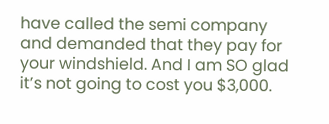have called the semi company and demanded that they pay for your windshield. And I am SO glad it’s not going to cost you $3,000.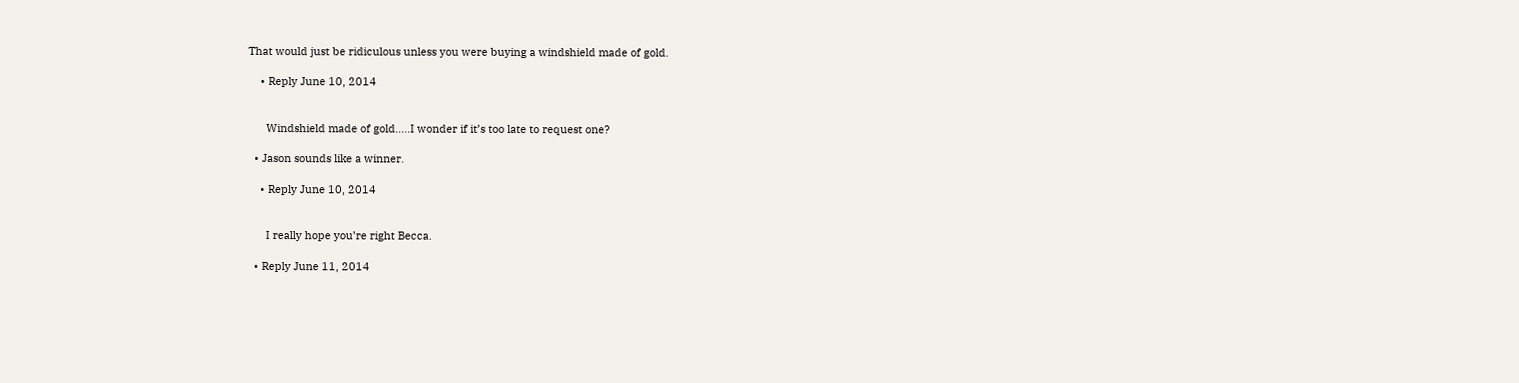That would just be ridiculous unless you were buying a windshield made of gold.

    • Reply June 10, 2014


      Windshield made of gold…..I wonder if it’s too late to request one?

  • Jason sounds like a winner.

    • Reply June 10, 2014


      I really hope you’re right Becca.

  • Reply June 11, 2014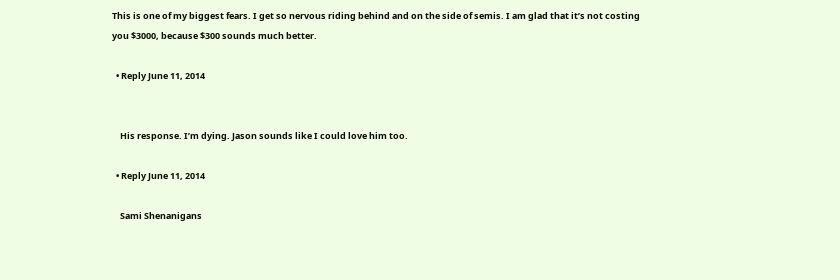This is one of my biggest fears. I get so nervous riding behind and on the side of semis. I am glad that it’s not costing you $3000, because $300 sounds much better.

  • Reply June 11, 2014


    His response. I’m dying. Jason sounds like I could love him too.

  • Reply June 11, 2014

    Sami Shenanigans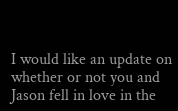I would like an update on whether or not you and Jason fell in love in the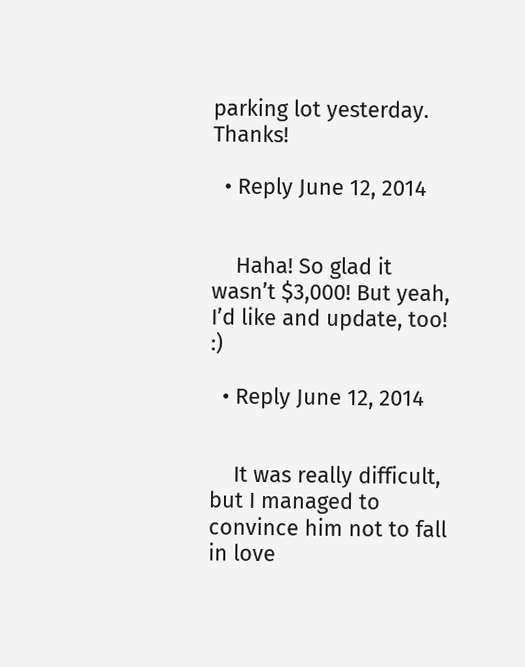parking lot yesterday. Thanks!

  • Reply June 12, 2014


    Haha! So glad it wasn’t $3,000! But yeah, I’d like and update, too! :)

  • Reply June 12, 2014


    It was really difficult, but I managed to convince him not to fall in love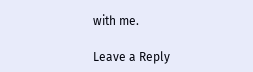with me.

Leave a Reply